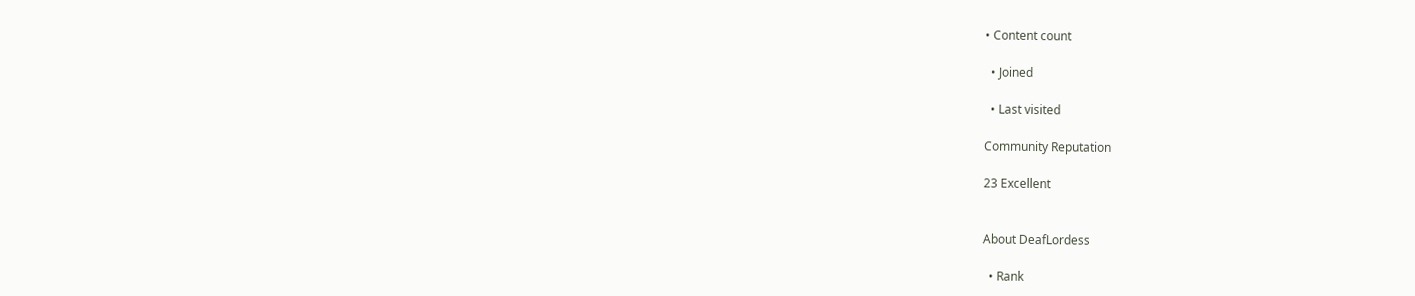• Content count

  • Joined

  • Last visited

Community Reputation

23 Excellent


About DeafLordess

  • Rank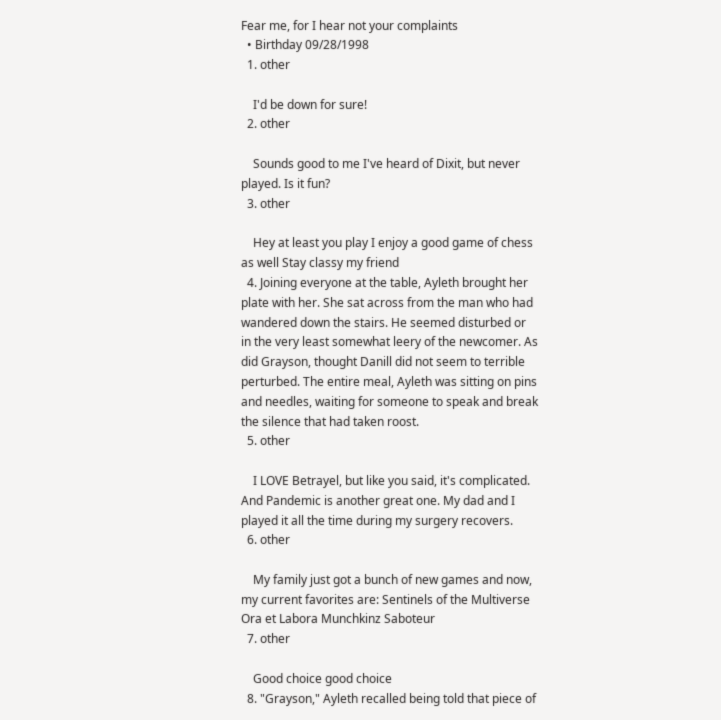Fear me, for I hear not your complaints
  • Birthday 09/28/1998
  1. other

    I'd be down for sure!
  2. other

    Sounds good to me I've heard of Dixit, but never played. Is it fun?
  3. other

    Hey at least you play I enjoy a good game of chess as well Stay classy my friend
  4. Joining everyone at the table, Ayleth brought her plate with her. She sat across from the man who had wandered down the stairs. He seemed disturbed or in the very least somewhat leery of the newcomer. As did Grayson, thought Danill did not seem to terrible perturbed. The entire meal, Ayleth was sitting on pins and needles, waiting for someone to speak and break the silence that had taken roost.
  5. other

    I LOVE Betrayel, but like you said, it's complicated. And Pandemic is another great one. My dad and I played it all the time during my surgery recovers.
  6. other

    My family just got a bunch of new games and now, my current favorites are: Sentinels of the Multiverse Ora et Labora Munchkinz Saboteur
  7. other

    Good choice good choice
  8. "Grayson," Ayleth recalled being told that piece of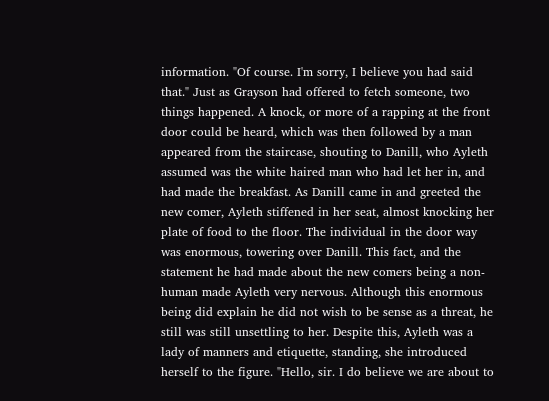information. "Of course. I'm sorry, I believe you had said that." Just as Grayson had offered to fetch someone, two things happened. A knock, or more of a rapping at the front door could be heard, which was then followed by a man appeared from the staircase, shouting to Danill, who Ayleth assumed was the white haired man who had let her in, and had made the breakfast. As Danill came in and greeted the new comer, Ayleth stiffened in her seat, almost knocking her plate of food to the floor. The individual in the door way was enormous, towering over Danill. This fact, and the statement he had made about the new comers being a non-human made Ayleth very nervous. Although this enormous being did explain he did not wish to be sense as a threat, he still was still unsettling to her. Despite this, Ayleth was a lady of manners and etiquette, standing, she introduced herself to the figure. "Hello, sir. I do believe we are about to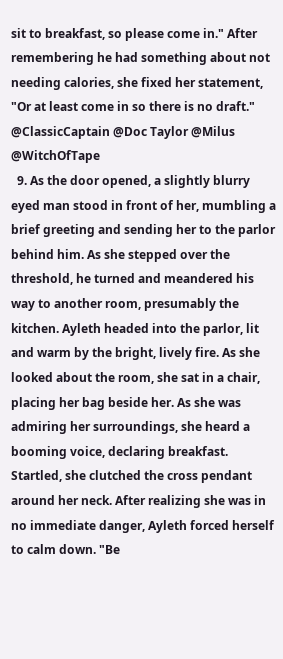sit to breakfast, so please come in." After remembering he had something about not needing calories, she fixed her statement, "Or at least come in so there is no draft." @ClassicCaptain @Doc Taylor @Milus @WitchOfTape
  9. As the door opened, a slightly blurry eyed man stood in front of her, mumbling a brief greeting and sending her to the parlor behind him. As she stepped over the threshold, he turned and meandered his way to another room, presumably the kitchen. Ayleth headed into the parlor, lit and warm by the bright, lively fire. As she looked about the room, she sat in a chair, placing her bag beside her. As she was admiring her surroundings, she heard a booming voice, declaring breakfast. Startled, she clutched the cross pendant around her neck. After realizing she was in no immediate danger, Ayleth forced herself to calm down. "Be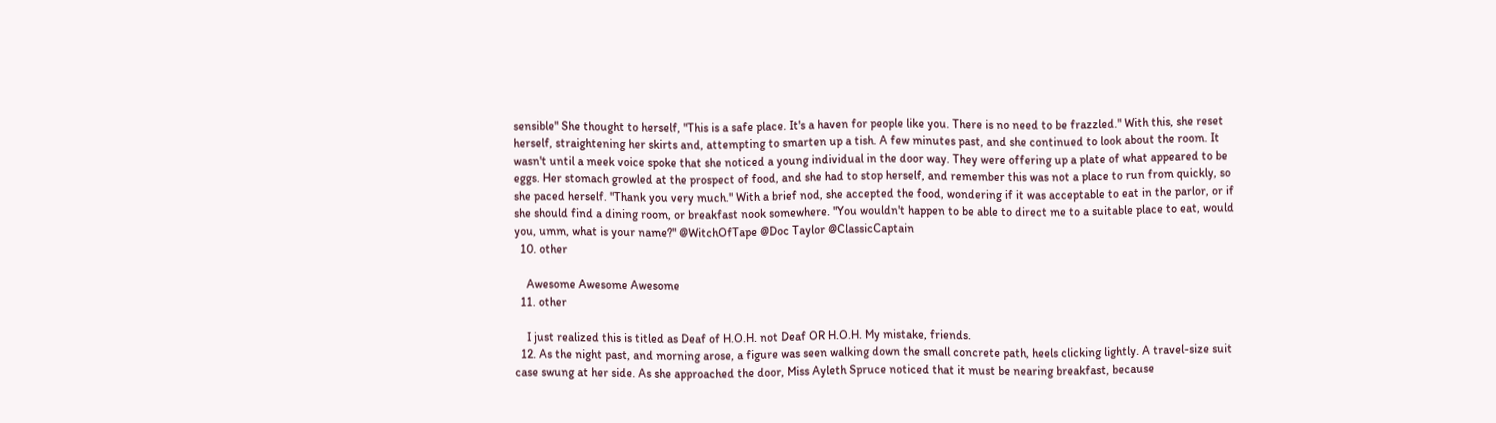sensible" She thought to herself, "This is a safe place. It's a haven for people like you. There is no need to be frazzled." With this, she reset herself, straightening her skirts and, attempting to smarten up a tish. A few minutes past, and she continued to look about the room. It wasn't until a meek voice spoke that she noticed a young individual in the door way. They were offering up a plate of what appeared to be eggs. Her stomach growled at the prospect of food, and she had to stop herself, and remember this was not a place to run from quickly, so she paced herself. "Thank you very much." With a brief nod, she accepted the food, wondering if it was acceptable to eat in the parlor, or if she should find a dining room, or breakfast nook somewhere. "You wouldn't happen to be able to direct me to a suitable place to eat, would you, umm, what is your name?" @WitchOfTape @Doc Taylor @ClassicCaptain
  10. other

    Awesome Awesome Awesome
  11. other

    I just realized this is titled as Deaf of H.O.H. not Deaf OR H.O.H. My mistake, friends.
  12. As the night past, and morning arose, a figure was seen walking down the small concrete path, heels clicking lightly. A travel-size suit case swung at her side. As she approached the door, Miss Ayleth Spruce noticed that it must be nearing breakfast, because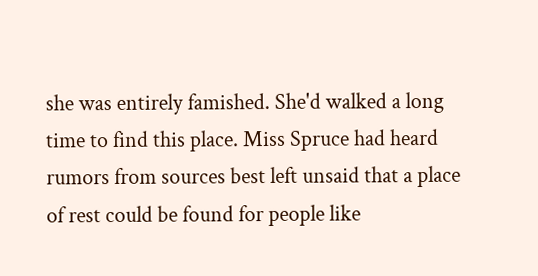she was entirely famished. She'd walked a long time to find this place. Miss Spruce had heard rumors from sources best left unsaid that a place of rest could be found for people like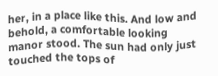her, in a place like this. And low and behold, a comfortable looking manor stood. The sun had only just touched the tops of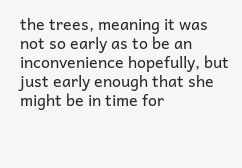the trees, meaning it was not so early as to be an inconvenience hopefully, but just early enough that she might be in time for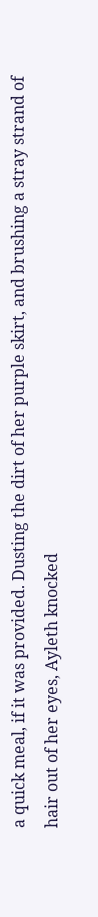a quick meal, if it was provided. Dusting the dirt of her purple skirt, and brushing a stray strand of hair out of her eyes, Ayleth knocked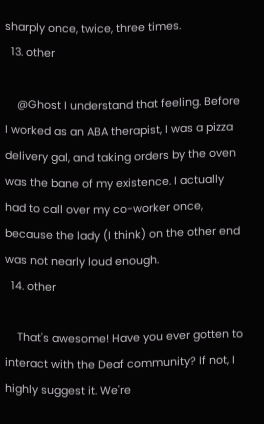sharply once, twice, three times.
  13. other

    @Ghost I understand that feeling. Before I worked as an ABA therapist, I was a pizza delivery gal, and taking orders by the oven was the bane of my existence. I actually had to call over my co-worker once, because the lady (I think) on the other end was not nearly loud enough.
  14. other

    That's awesome! Have you ever gotten to interact with the Deaf community? If not, I highly suggest it. We're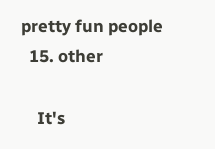pretty fun people
  15. other

    It's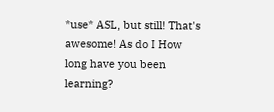*use* ASL, but still! That's awesome! As do I How long have you been learning?